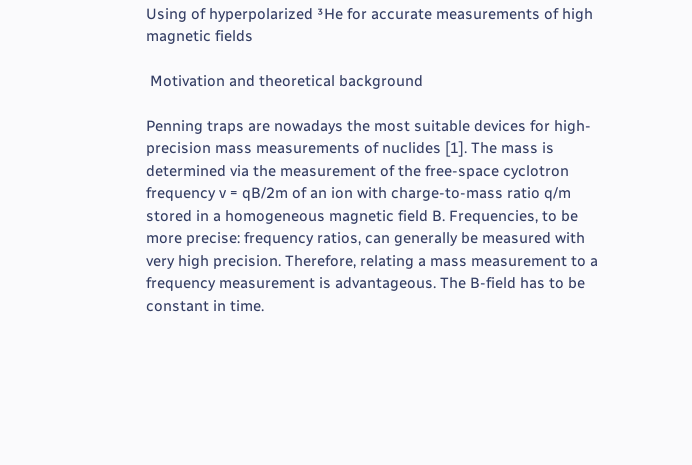Using of hyperpolarized ³He for accurate measurements of high magnetic fields

 Motivation and theoretical background

Penning traps are nowadays the most suitable devices for high-precision mass measurements of nuclides [1]. The mass is determined via the measurement of the free-space cyclotron frequency ν = qB/2m of an ion with charge-to-mass ratio q/m stored in a homogeneous magnetic field B. Frequencies, to be more precise: frequency ratios, can generally be measured with very high precision. Therefore, relating a mass measurement to a frequency measurement is advantageous. The B-field has to be constant in time.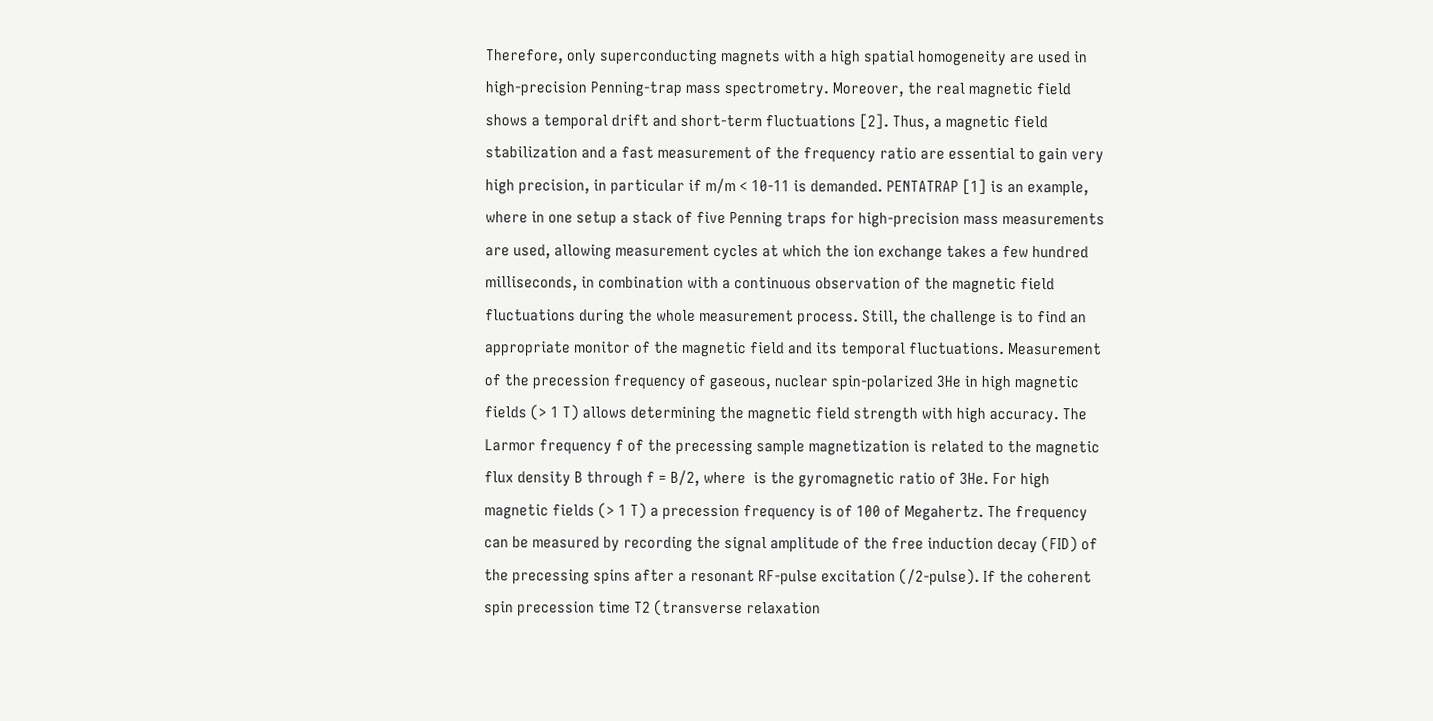Therefore, only superconducting magnets with a high spatial homogeneity are used in high-precision Penning-trap mass spectrometry. Moreover, the real magnetic field shows a temporal drift and short-term fluctuations [2]. Thus, a magnetic field stabilization and a fast measurement of the frequency ratio are essential to gain very high precision, in particular if m/m < 10-11 is demanded. PENTATRAP [1] is an example, where in one setup a stack of five Penning traps for high-precision mass measurements are used, allowing measurement cycles at which the ion exchange takes a few hundred milliseconds, in combination with a continuous observation of the magnetic field fluctuations during the whole measurement process. Still, the challenge is to find an appropriate monitor of the magnetic field and its temporal fluctuations. Measurement of the precession frequency of gaseous, nuclear spin-polarized 3He in high magnetic fields (> 1 T) allows determining the magnetic field strength with high accuracy. The Larmor frequency f of the precessing sample magnetization is related to the magnetic flux density B through f = B/2, where  is the gyromagnetic ratio of 3He. For high magnetic fields (> 1 T) a precession frequency is of 100 of Megahertz. The frequency can be measured by recording the signal amplitude of the free induction decay (FID) of the precessing spins after a resonant RF-pulse excitation (/2-pulse). If the coherent spin precession time T2 (transverse relaxation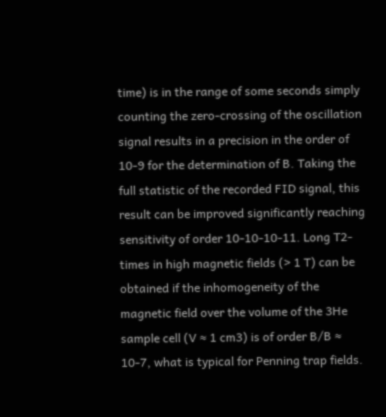time) is in the range of some seconds simply counting the zero-crossing of the oscillation signal results in a precision in the order of 10-9 for the determination of B. Taking the full statistic of the recorded FID signal, this result can be improved significantly reaching sensitivity of order 10-10-10-11. Long T2-times in high magnetic fields (> 1 T) can be obtained if the inhomogeneity of the magnetic field over the volume of the 3He sample cell (V ≈ 1 cm3) is of order B/B ≈ 10-7, what is typical for Penning trap fields.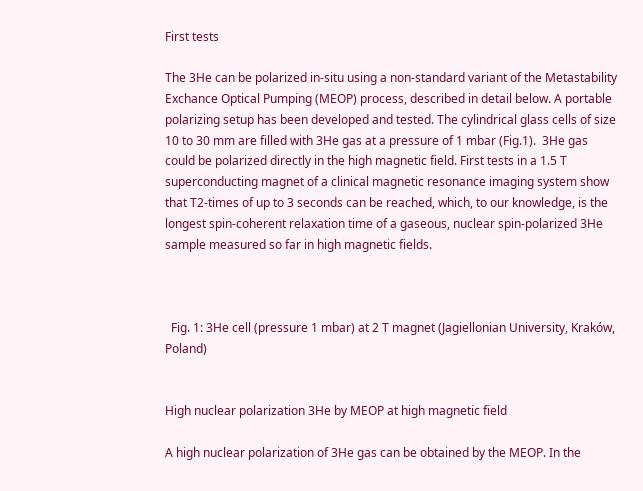First tests

The 3He can be polarized in-situ using a non-standard variant of the Metastability Exchance Optical Pumping (MEOP) process, described in detail below. A portable polarizing setup has been developed and tested. The cylindrical glass cells of size 10 to 30 mm are filled with 3He gas at a pressure of 1 mbar (Fig.1).  3He gas could be polarized directly in the high magnetic field. First tests in a 1.5 T superconducting magnet of a clinical magnetic resonance imaging system show that T2-times of up to 3 seconds can be reached, which, to our knowledge, is the longest spin-coherent relaxation time of a gaseous, nuclear spin-polarized 3He sample measured so far in high magnetic fields.



  Fig. 1: 3He cell (pressure 1 mbar) at 2 T magnet (Jagiellonian University, Krakόw, Poland)


High nuclear polarization 3He by MEOP at high magnetic field

A high nuclear polarization of 3He gas can be obtained by the MEOP. In the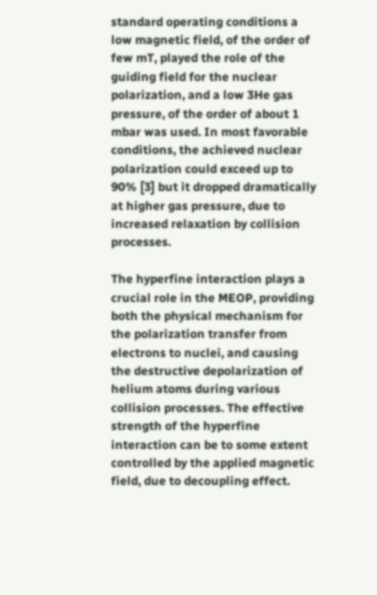standard operating conditions a low magnetic field, of the order of few mT, played the role of the guiding field for the nuclear polarization, and a low 3He gas pressure, of the order of about 1 mbar was used. In most favorable conditions, the achieved nuclear polarization could exceed up to 90% [3] but it dropped dramatically at higher gas pressure, due to increased relaxation by collision processes.

The hyperfine interaction plays a crucial role in the MEOP, providing both the physical mechanism for the polarization transfer from electrons to nuclei, and causing the destructive depolarization of helium atoms during various collision processes. The effective strength of the hyperfine interaction can be to some extent controlled by the applied magnetic field, due to decoupling effect.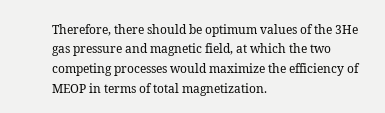Therefore, there should be optimum values of the 3He gas pressure and magnetic field, at which the two competing processes would maximize the efficiency of MEOP in terms of total magnetization.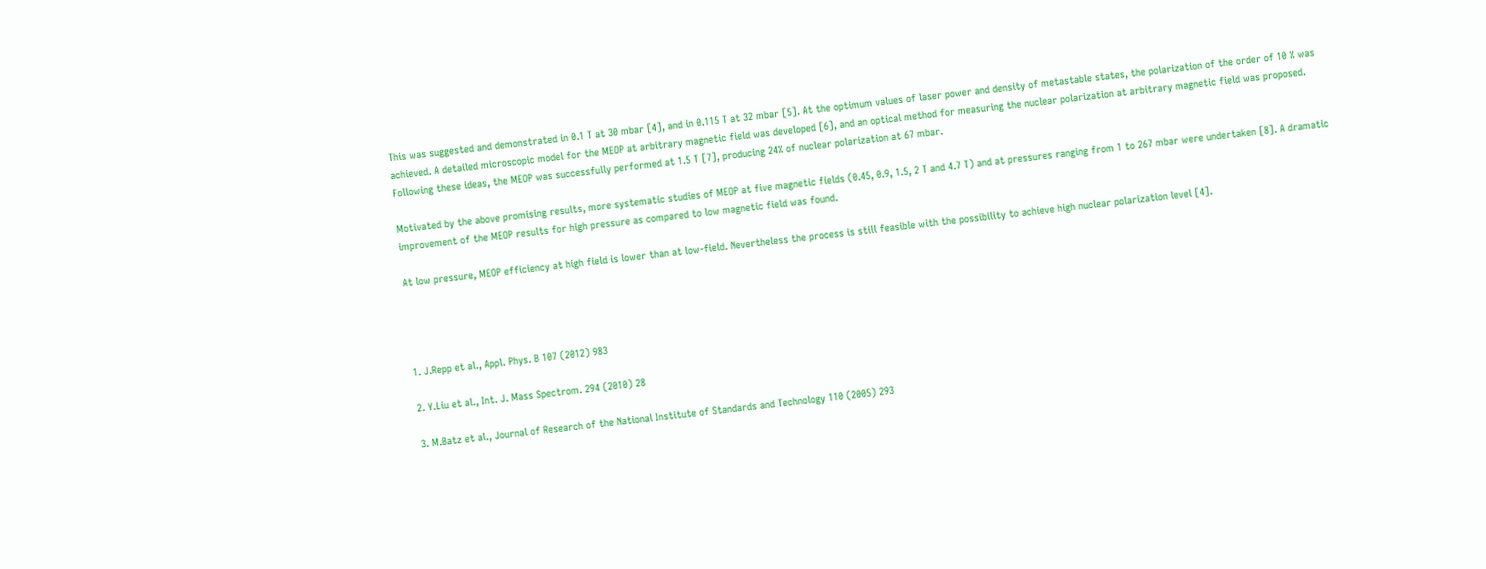This was suggested and demonstrated in 0.1 T at 30 mbar [4], and in 0.115 T at 32 mbar [5]. At the optimum values of laser power and density of metastable states, the polarization of the order of 10 % was achieved. A detailed microscopic model for the MEOP at arbitrary magnetic field was developed [6], and an optical method for measuring the nuclear polarization at arbitrary magnetic field was proposed. Following these ideas, the MEOP was successfully performed at 1.5 T [7], producing 24% of nuclear polarization at 67 mbar.

Motivated by the above promising results, more systematic studies of MEOP at five magnetic fields (0.45, 0.9, 1.5, 2 T and 4.7 T) and at pressures ranging from 1 to 267 mbar were undertaken [8]. A dramatic improvement of the MEOP results for high pressure as compared to low magnetic field was found.

At low pressure, MEOP efficiency at high field is lower than at low-field. Nevertheless the process is still feasible with the possibility to achieve high nuclear polarization level [4].




1. J.Repp et al., Appl. Phys. B 107 (2012) 983

2. Y.Liu et al., Int. J. Mass Spectrom. 294 (2010) 28

3. M.Batz et al., Journal of Research of the National Institute of Standards and Technology 110 (2005) 293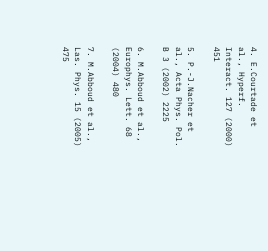4. E.Courtade et al., Hyperf. Interact. 127 (2000) 451

5. P.-J.Nacher et al., Acta Phys. Pol. B 3 (2002) 2225

6. M.Abboud et al., Europhys. Lett. 68 (2004) 480

7. M.Abboud et al., Las. Phys. 15 (2005) 475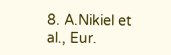8. A.Nikiel et al., Eur.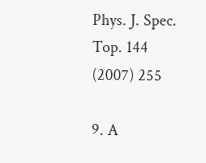Phys. J. Spec. Top. 144 (2007) 255

9. A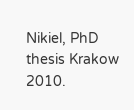Nikiel, PhD thesis Krakow 2010.